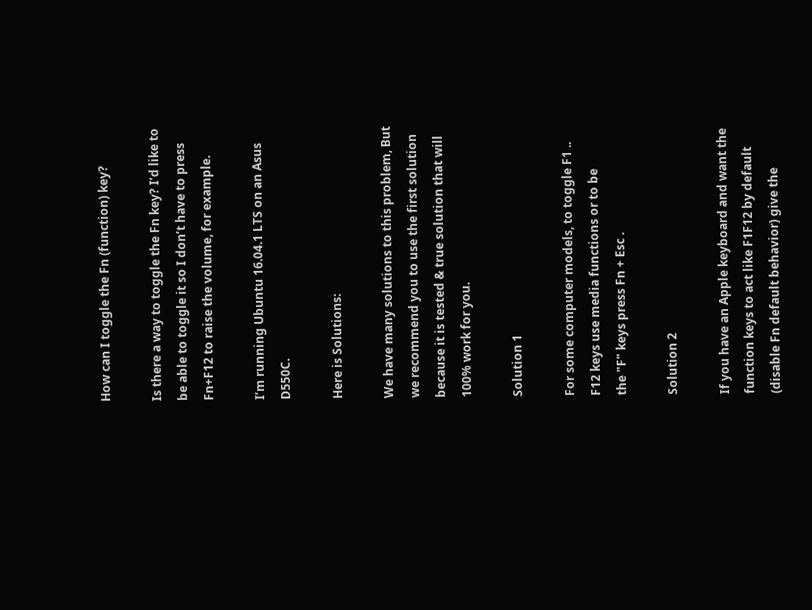How can I toggle the Fn (function) key?

Is there a way to toggle the Fn key? I’d like to be able to toggle it so I don’t have to press Fn+F12 to raise the volume, for example.

I’m running Ubuntu 16.04.1 LTS on an Asus D550C.

Here is Solutions:

We have many solutions to this problem, But we recommend you to use the first solution because it is tested & true solution that will 100% work for you.

Solution 1

For some computer models, to toggle F1 .. F12 keys use media functions or to be
the "F" keys press Fn + Esc .

Solution 2

If you have an Apple keyboard and want the function keys to act like F1F12 by default (disable Fn default behavior) give the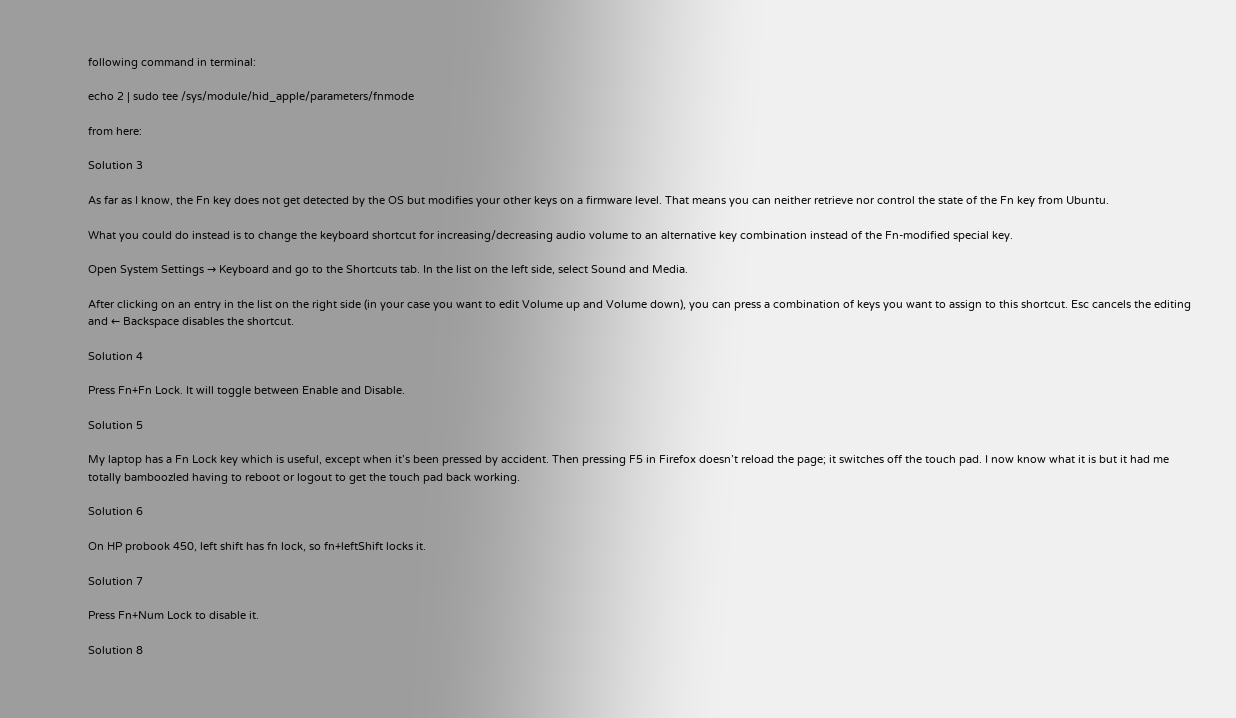following command in terminal:

echo 2 | sudo tee /sys/module/hid_apple/parameters/fnmode

from here:

Solution 3

As far as I know, the Fn key does not get detected by the OS but modifies your other keys on a firmware level. That means you can neither retrieve nor control the state of the Fn key from Ubuntu.

What you could do instead is to change the keyboard shortcut for increasing/decreasing audio volume to an alternative key combination instead of the Fn-modified special key.

Open System Settings → Keyboard and go to the Shortcuts tab. In the list on the left side, select Sound and Media.

After clicking on an entry in the list on the right side (in your case you want to edit Volume up and Volume down), you can press a combination of keys you want to assign to this shortcut. Esc cancels the editing and ← Backspace disables the shortcut.

Solution 4

Press Fn+Fn Lock. It will toggle between Enable and Disable.

Solution 5

My laptop has a Fn Lock key which is useful, except when it’s been pressed by accident. Then pressing F5 in Firefox doesn’t reload the page; it switches off the touch pad. I now know what it is but it had me totally bamboozled having to reboot or logout to get the touch pad back working.

Solution 6

On HP probook 450, left shift has fn lock, so fn+leftShift locks it.

Solution 7

Press Fn+Num Lock to disable it.

Solution 8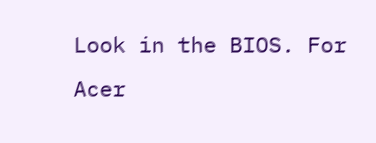Look in the BIOS. For Acer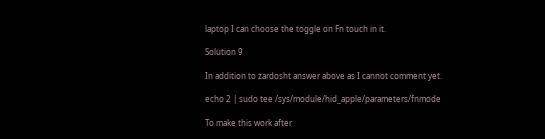laptop I can choose the toggle on Fn touch in it.

Solution 9

In addition to zardosht answer above as I cannot comment yet.

echo 2 | sudo tee /sys/module/hid_apple/parameters/fnmode

To make this work after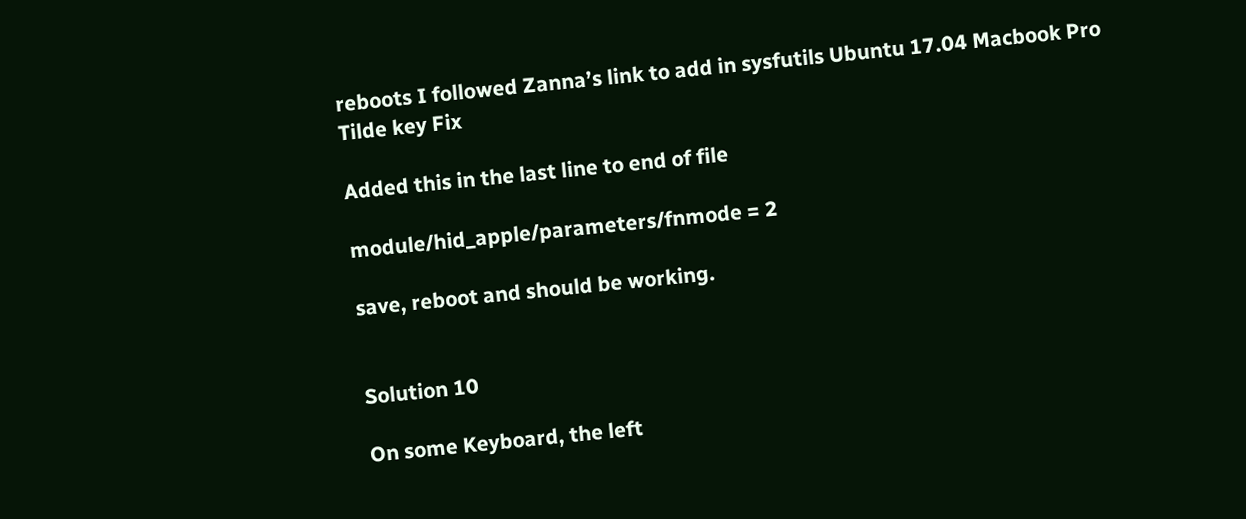reboots I followed Zanna’s link to add in sysfutils Ubuntu 17.04 Macbook Pro Tilde key Fix

Added this in the last line to end of file

module/hid_apple/parameters/fnmode = 2

save, reboot and should be working.


Solution 10

On some Keyboard, the left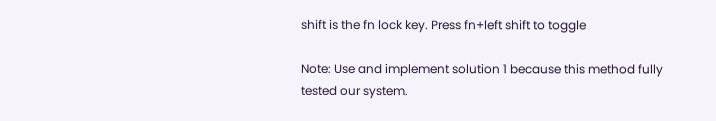shift is the fn lock key. Press fn+left shift to toggle

Note: Use and implement solution 1 because this method fully tested our system.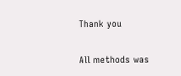Thank you

All methods was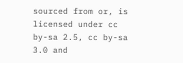sourced from or, is licensed under cc by-sa 2.5, cc by-sa 3.0 and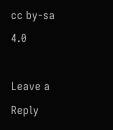cc by-sa 4.0

Leave a Reply